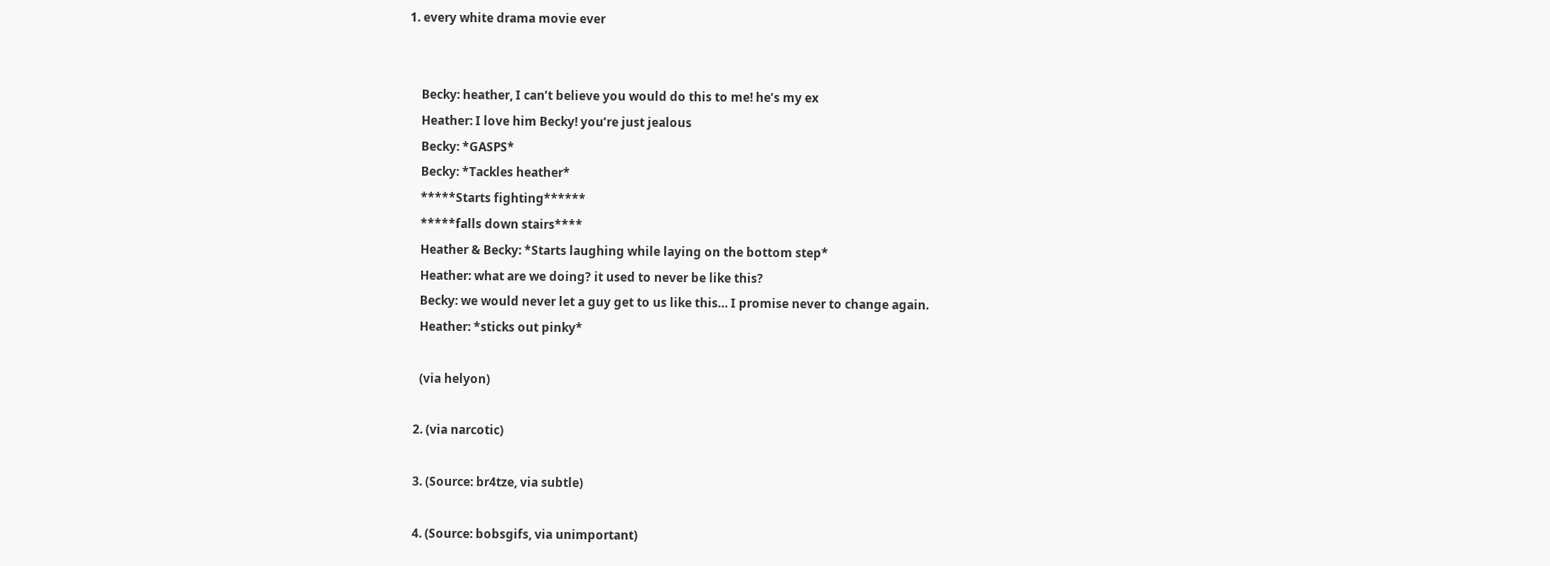1. every white drama movie ever


    Becky: heather, I can’t believe you would do this to me! he’s my ex
    Heather: I love him Becky! you’re just jealous
    Becky: *GASPS*
    Becky: *Tackles heather*
    *****Starts fighting******
    *****falls down stairs****
    Heather & Becky: *Starts laughing while laying on the bottom step*
    Heather: what are we doing? it used to never be like this?
    Becky: we would never let a guy get to us like this… I promise never to change again.
    Heather: *sticks out pinky*

    (via helyon)

  2. (via narcotic)

  3. (Source: br4tze, via subtle)

  4. (Source: bobsgifs, via unimportant)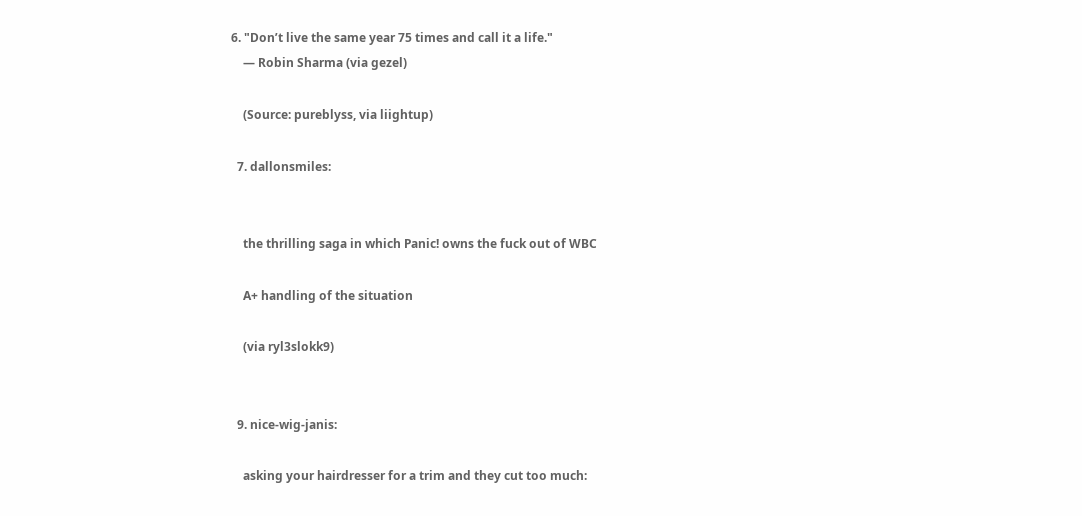6. "Don’t live the same year 75 times and call it a life."
    — Robin Sharma (via gezel)

    (Source: pureblyss, via liightup)

  7. dallonsmiles:


    the thrilling saga in which Panic! owns the fuck out of WBC

    A+ handling of the situation

    (via ryl3slokk9)


  9. nice-wig-janis:

    asking your hairdresser for a trim and they cut too much: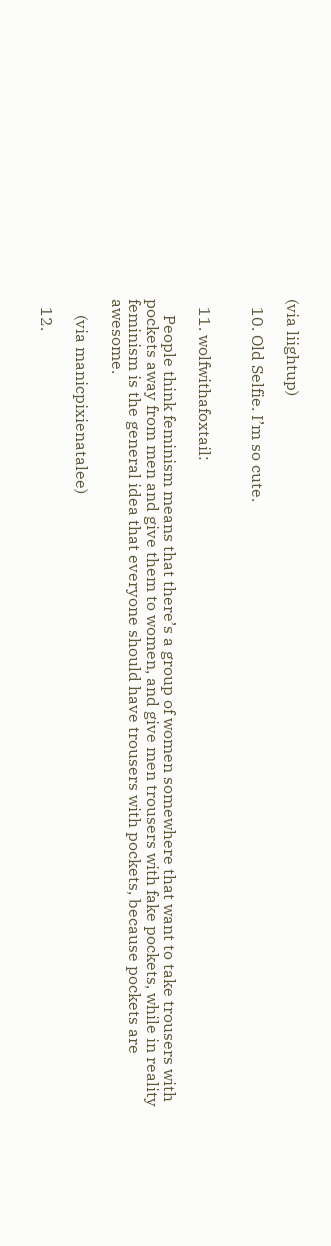(via liightup)

  10. Old Selfie. I’m so cute.


  11. wolfwithafoxtail:

    People think feminism means that there’s a group of women somewhere that want to take trousers with pockets away from men and give them to women, and give men trousers with fake pockets, while in reality feminism is the general idea that everyone should have trousers with pockets, because pockets are awesome.

    (via manicpixienatalee)

  12.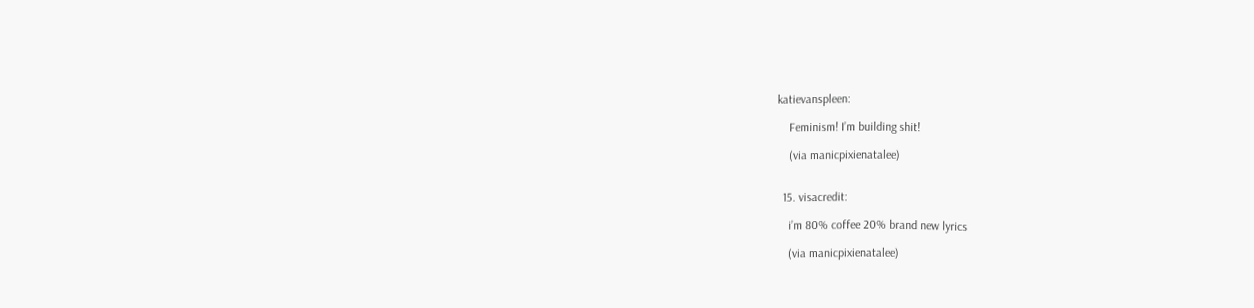katievanspleen:

    Feminism! I’m building shit!

    (via manicpixienatalee)


  15. visacredit:

    i’m 80% coffee 20% brand new lyrics

    (via manicpixienatalee)